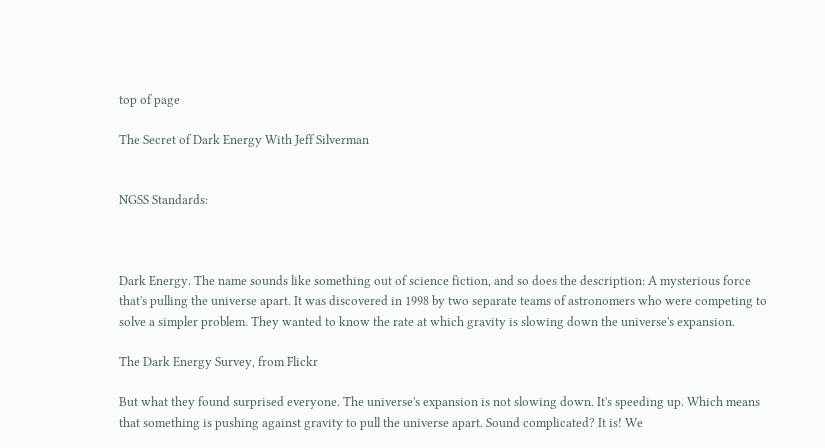top of page

The Secret of Dark Energy With Jeff Silverman


NGSS Standards:



Dark Energy. The name sounds like something out of science fiction, and so does the description: A mysterious force that's pulling the universe apart. It was discovered in 1998 by two separate teams of astronomers who were competing to solve a simpler problem. They wanted to know the rate at which gravity is slowing down the universe's expansion.

The Dark Energy Survey, from Flickr

But what they found surprised everyone. The universe's expansion is not slowing down. It's speeding up. Which means that something is pushing against gravity to pull the universe apart. Sound complicated? It is! We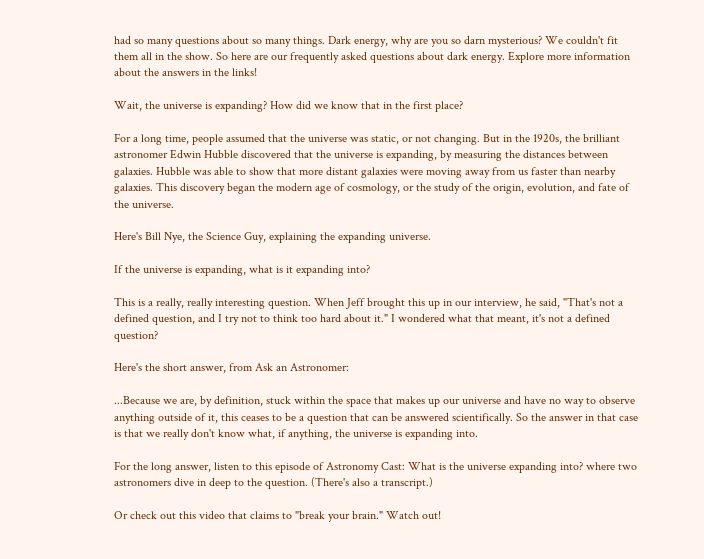had so many questions about so many things. Dark energy, why are you so darn mysterious? We couldn't fit them all in the show. So here are our frequently asked questions about dark energy. Explore more information about the answers in the links!

Wait, the universe is expanding? How did we know that in the first place?

For a long time, people assumed that the universe was static, or not changing. But in the 1920s, the brilliant astronomer Edwin Hubble discovered that the universe is expanding, by measuring the distances between galaxies. Hubble was able to show that more distant galaxies were moving away from us faster than nearby galaxies. This discovery began the modern age of cosmology, or the study of the origin, evolution, and fate of the universe.

Here's Bill Nye, the Science Guy, explaining the expanding universe.

If the universe is expanding, what is it expanding into?

This is a really, really interesting question. When Jeff brought this up in our interview, he said, "That's not a defined question, and I try not to think too hard about it." I wondered what that meant, it's not a defined question?

Here's the short answer, from Ask an Astronomer:

...Because we are, by definition, stuck within the space that makes up our universe and have no way to observe anything outside of it, this ceases to be a question that can be answered scientifically. So the answer in that case is that we really don't know what, if anything, the universe is expanding into.

For the long answer, listen to this episode of Astronomy Cast: What is the universe expanding into? where two astronomers dive in deep to the question. (There's also a transcript.)

Or check out this video that claims to "break your brain." Watch out!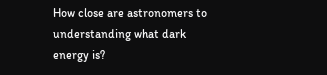How close are astronomers to understanding what dark energy is?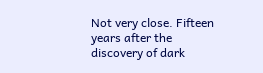Not very close. Fifteen years after the discovery of dark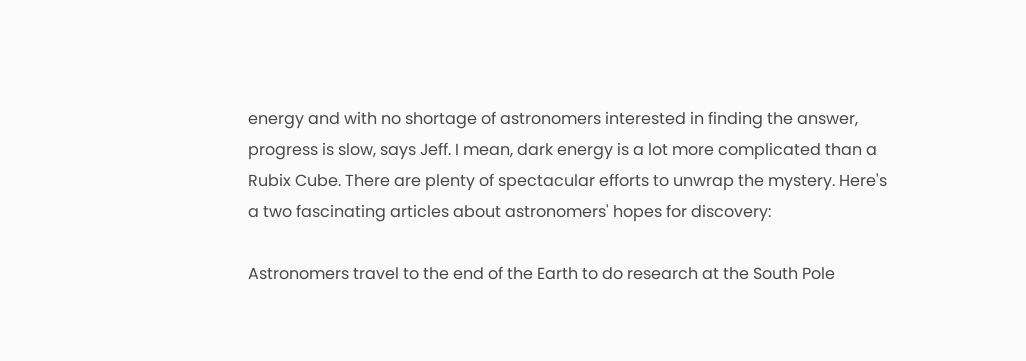energy and with no shortage of astronomers interested in finding the answer, progress is slow, says Jeff. I mean, dark energy is a lot more complicated than a Rubix Cube. There are plenty of spectacular efforts to unwrap the mystery. Here's a two fascinating articles about astronomers' hopes for discovery:

Astronomers travel to the end of the Earth to do research at the South Pole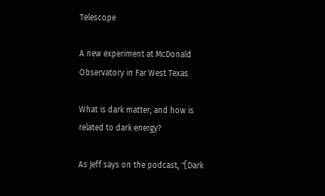Telescope

A new experiment at McDonald Observatory in Far West Texas

What is dark matter, and how is related to dark energy?

As Jeff says on the podcast, "[Dark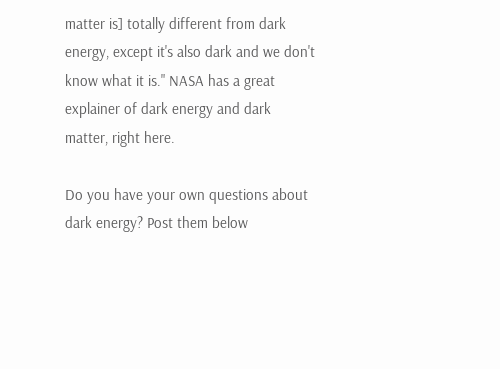matter is] totally different from dark energy, except it's also dark and we don't know what it is." NASA has a great explainer of dark energy and dark matter, right here.

Do you have your own questions about dark energy? Post them below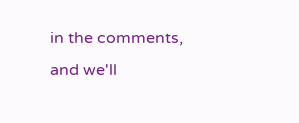in the comments, and we'll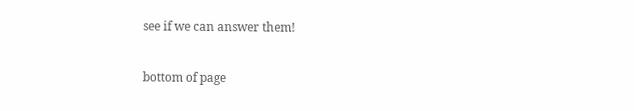see if we can answer them!

bottom of page